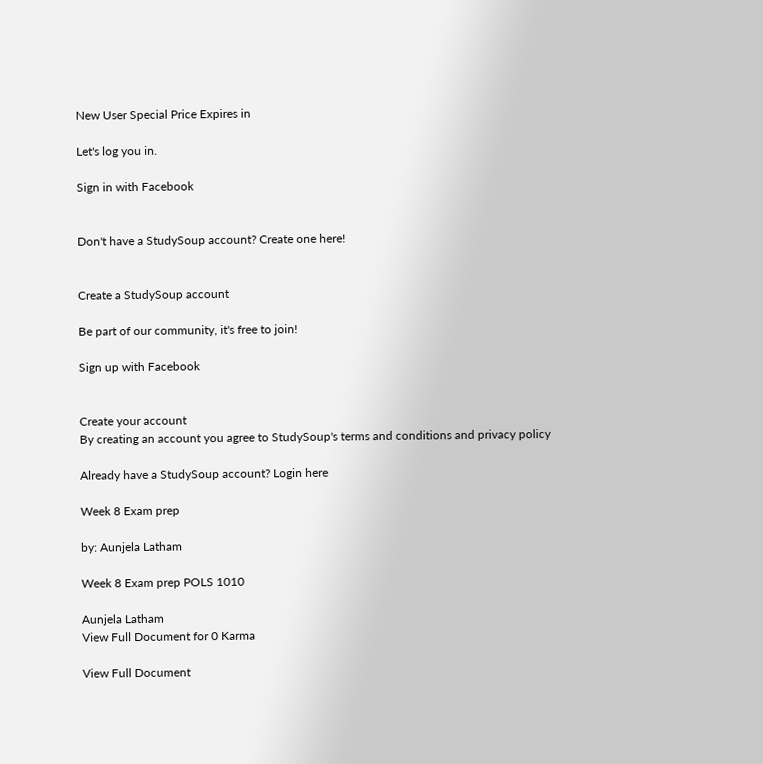New User Special Price Expires in

Let's log you in.

Sign in with Facebook


Don't have a StudySoup account? Create one here!


Create a StudySoup account

Be part of our community, it's free to join!

Sign up with Facebook


Create your account
By creating an account you agree to StudySoup's terms and conditions and privacy policy

Already have a StudySoup account? Login here

Week 8 Exam prep

by: Aunjela Latham

Week 8 Exam prep POLS 1010

Aunjela Latham
View Full Document for 0 Karma

View Full Document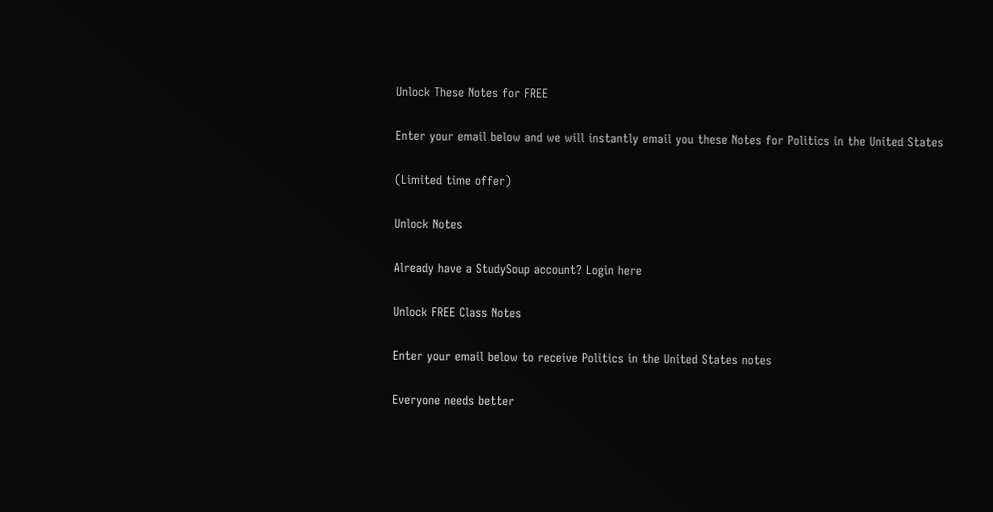Unlock These Notes for FREE

Enter your email below and we will instantly email you these Notes for Politics in the United States

(Limited time offer)

Unlock Notes

Already have a StudySoup account? Login here

Unlock FREE Class Notes

Enter your email below to receive Politics in the United States notes

Everyone needs better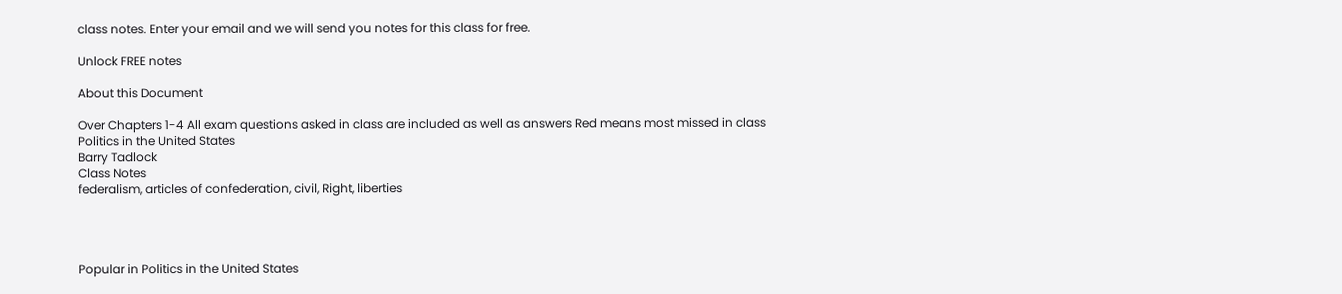class notes. Enter your email and we will send you notes for this class for free.

Unlock FREE notes

About this Document

Over Chapters 1-4 All exam questions asked in class are included as well as answers Red means most missed in class
Politics in the United States
Barry Tadlock
Class Notes
federalism, articles of confederation, civil, Right, liberties




Popular in Politics in the United States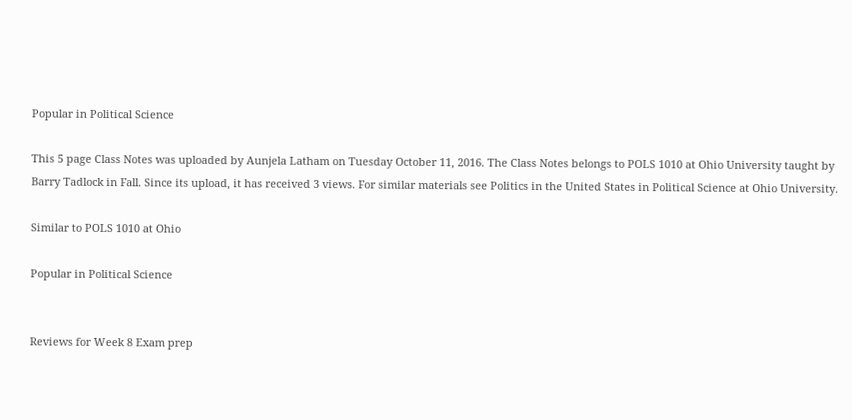Popular in Political Science

This 5 page Class Notes was uploaded by Aunjela Latham on Tuesday October 11, 2016. The Class Notes belongs to POLS 1010 at Ohio University taught by Barry Tadlock in Fall. Since its upload, it has received 3 views. For similar materials see Politics in the United States in Political Science at Ohio University.

Similar to POLS 1010 at Ohio

Popular in Political Science


Reviews for Week 8 Exam prep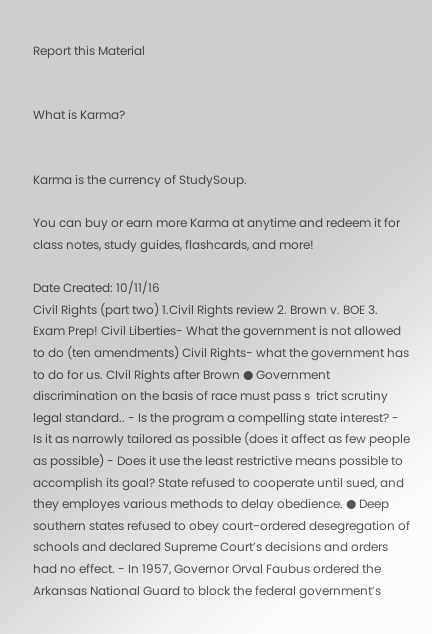Report this Material


What is Karma?


Karma is the currency of StudySoup.

You can buy or earn more Karma at anytime and redeem it for class notes, study guides, flashcards, and more!

Date Created: 10/11/16
Civil Rights (part two) 1.Civil Rights review 2. Brown v. BOE 3. Exam Prep! Civil Liberties- What the government is not allowed to do (ten amendments) Civil Rights- what the government has to do for us. CIvil Rights after Brown ● Government discrimination on the basis of race must pass s  trict scrutiny legal standard.. - Is the program a compelling state interest? - Is it as narrowly tailored as possible (does it affect as few people as possible) - Does it use the least restrictive means possible to accomplish its goal? State refused to cooperate until sued, and they employes various methods to delay obedience. ● Deep southern states refused to obey court-ordered desegregation of schools and declared Supreme Court’s decisions and orders had no effect. - In 1957, Governor Orval Faubus ordered the Arkansas National Guard to block the federal government’s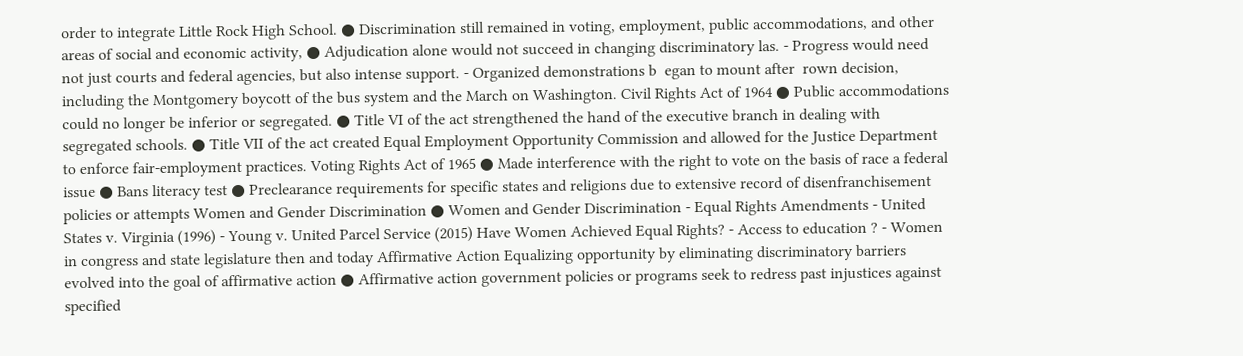order to integrate Little Rock High School. ● Discrimination still remained in voting, employment, public accommodations, and other areas of social and economic activity, ● Adjudication alone would not succeed in changing discriminatory las. - Progress would need not just courts and federal agencies, but also intense support. - Organized demonstrations b  egan to mount after  rown decision, including the Montgomery boycott of the bus system and the March on Washington. Civil Rights Act of 1964 ● Public accommodations could no longer be inferior or segregated. ● Title VI of the act strengthened the hand of the executive branch in dealing with segregated schools. ● Title VII of the act created Equal Employment Opportunity Commission and allowed for the Justice Department to enforce fair-employment practices. Voting Rights Act of 1965 ● Made interference with the right to vote on the basis of race a federal issue ● Bans literacy test ● Preclearance requirements for specific states and religions due to extensive record of disenfranchisement policies or attempts Women and Gender Discrimination ● Women and Gender Discrimination - Equal Rights Amendments - United States v. Virginia (1996) - Young v. United Parcel Service (2015) Have Women Achieved Equal Rights? - Access to education ? - Women in congress and state legislature then and today Affirmative Action Equalizing opportunity by eliminating discriminatory barriers evolved into the goal of affirmative action ● Affirmative action government policies or programs seek to redress past injustices against specified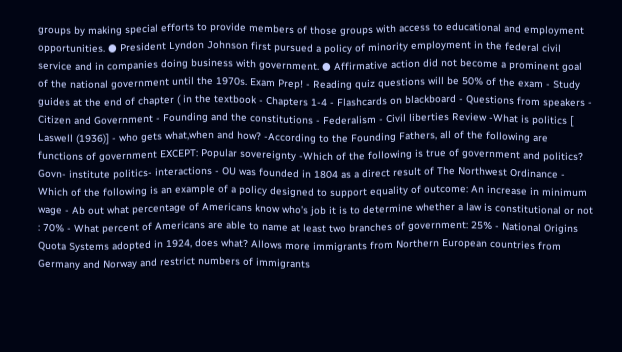groups by making special efforts to provide members of those groups with access to educational and employment opportunities. ● President Lyndon Johnson first pursued a policy of minority employment in the federal civil service and in companies doing business with government. ● Affirmative action did not become a prominent goal of the national government until the 1970s. Exam Prep! - Reading quiz questions will be 50% of the exam - Study guides at the end of chapter ( in the textbook - Chapters 1-4 - Flashcards on blackboard - Questions from speakers - Citizen and Government - Founding and the constitutions - Federalism - Civil liberties Review -What is politics [ Laswell (1936)] - who gets what,when and how? -According to the Founding Fathers, all of the following are functions of government EXCEPT: Popular sovereignty -Which of the following is true of government and politics? Govn- institute politics- interactions - OU was founded in 1804 as a direct result of The Northwest Ordinance - Which of the following is an example of a policy designed to support equality of outcome: An increase in minimum wage - Ab out what percentage of Americans know who’s job it is to determine whether a law is constitutional or not : 70% - What percent of Americans are able to name at least two branches of government: 25% - National Origins Quota Systems adopted in 1924, does what? Allows more immigrants from Northern European countries from Germany and Norway and restrict numbers of immigrants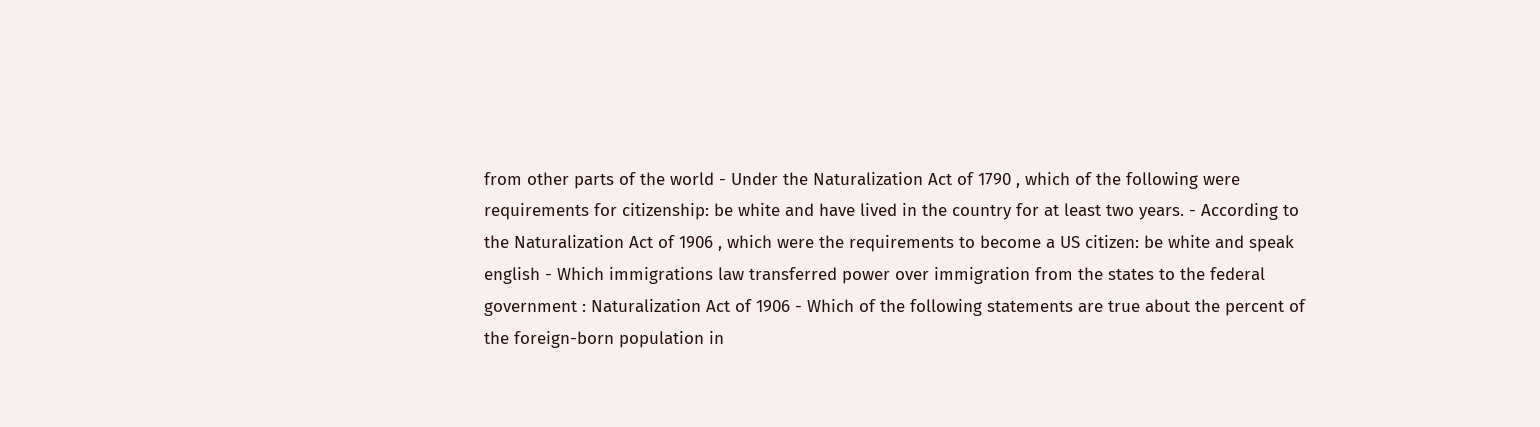from other parts of the world - Under the Naturalization Act of 1790 , which of the following were requirements for citizenship: be white and have lived in the country for at least two years. - According to the Naturalization Act of 1906 , which were the requirements to become a US citizen: be white and speak english - Which immigrations law transferred power over immigration from the states to the federal government : Naturalization Act of 1906 - Which of the following statements are true about the percent of the foreign-born population in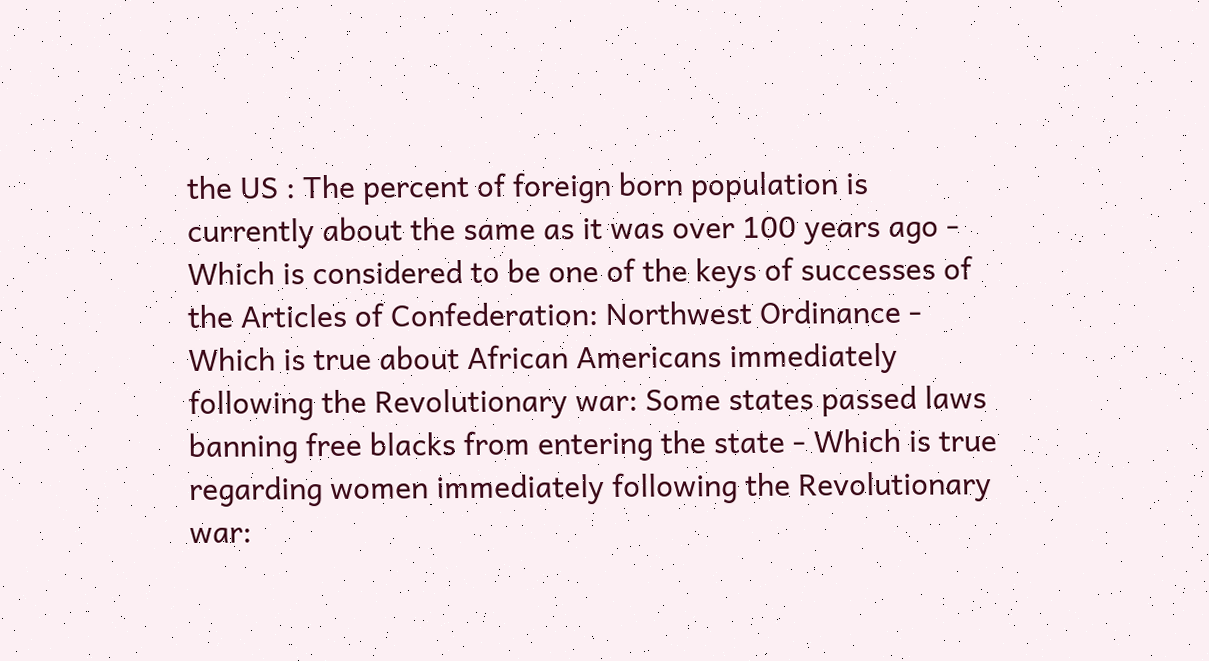the US : The percent of foreign born population is currently about the same as it was over 100 years ago - Which is considered to be one of the keys of successes of the Articles of Confederation: Northwest Ordinance - Which is true about African Americans immediately following the Revolutionary war: Some states passed laws banning free blacks from entering the state - Which is true regarding women immediately following the Revolutionary war: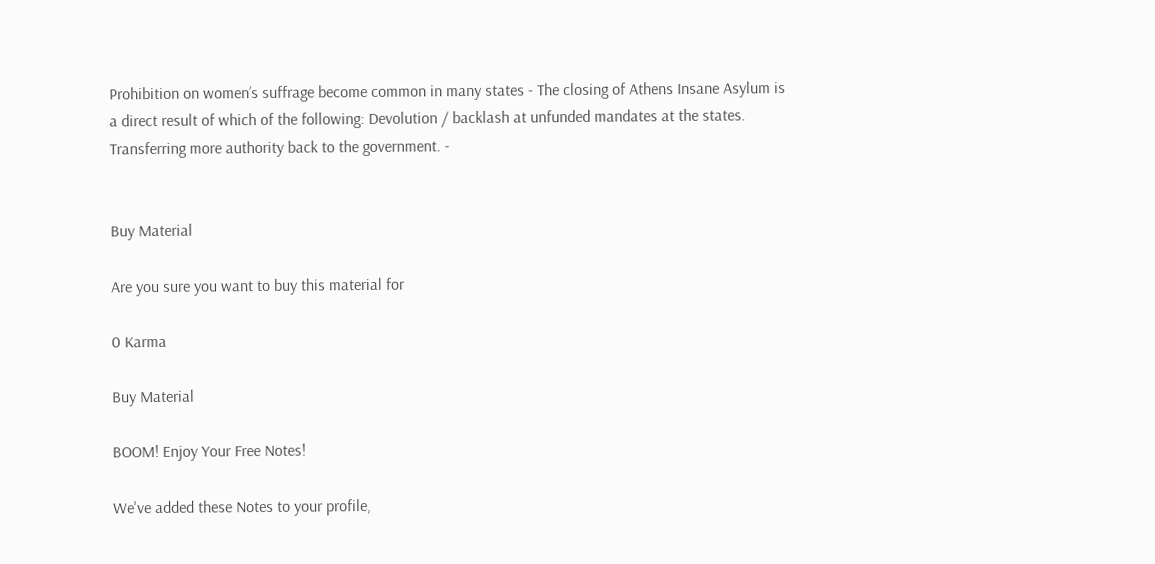Prohibition on women’s suffrage become common in many states - The closing of Athens Insane Asylum is a direct result of which of the following: Devolution / backlash at unfunded mandates at the states. Transferring more authority back to the government. -


Buy Material

Are you sure you want to buy this material for

0 Karma

Buy Material

BOOM! Enjoy Your Free Notes!

We've added these Notes to your profile,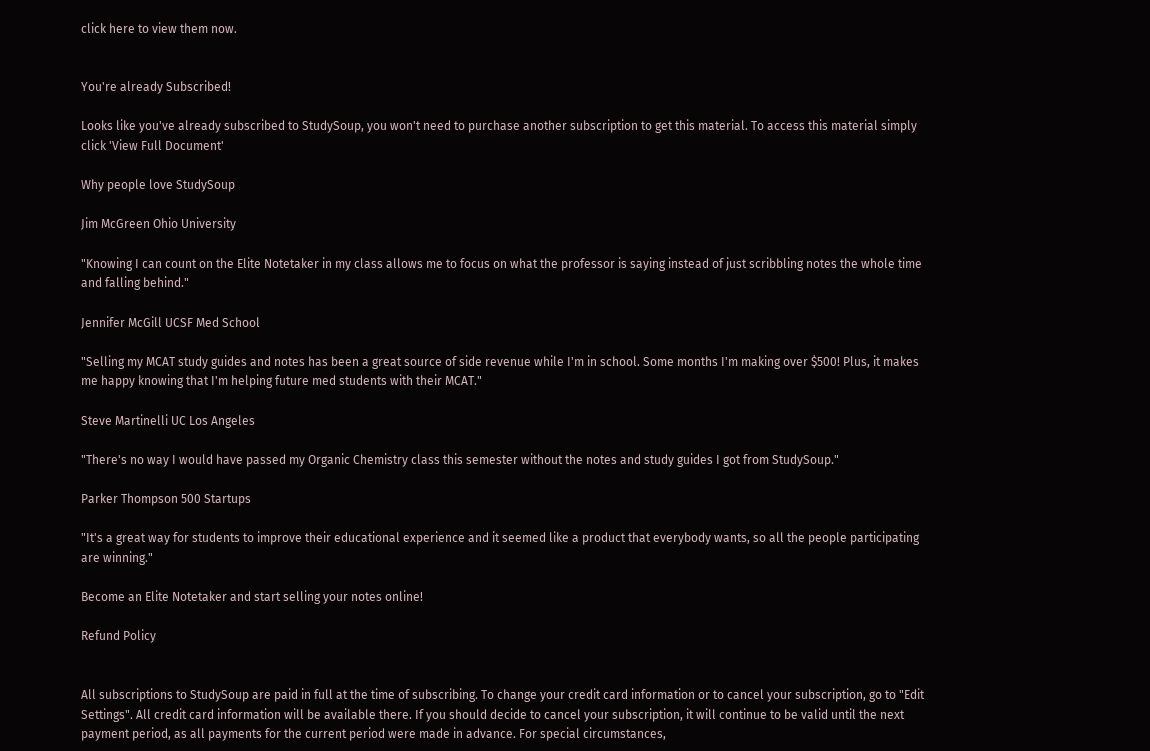click here to view them now.


You're already Subscribed!

Looks like you've already subscribed to StudySoup, you won't need to purchase another subscription to get this material. To access this material simply click 'View Full Document'

Why people love StudySoup

Jim McGreen Ohio University

"Knowing I can count on the Elite Notetaker in my class allows me to focus on what the professor is saying instead of just scribbling notes the whole time and falling behind."

Jennifer McGill UCSF Med School

"Selling my MCAT study guides and notes has been a great source of side revenue while I'm in school. Some months I'm making over $500! Plus, it makes me happy knowing that I'm helping future med students with their MCAT."

Steve Martinelli UC Los Angeles

"There's no way I would have passed my Organic Chemistry class this semester without the notes and study guides I got from StudySoup."

Parker Thompson 500 Startups

"It's a great way for students to improve their educational experience and it seemed like a product that everybody wants, so all the people participating are winning."

Become an Elite Notetaker and start selling your notes online!

Refund Policy


All subscriptions to StudySoup are paid in full at the time of subscribing. To change your credit card information or to cancel your subscription, go to "Edit Settings". All credit card information will be available there. If you should decide to cancel your subscription, it will continue to be valid until the next payment period, as all payments for the current period were made in advance. For special circumstances,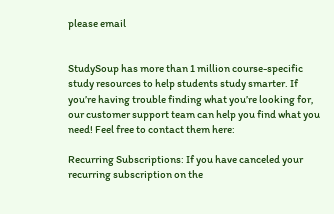please email


StudySoup has more than 1 million course-specific study resources to help students study smarter. If you’re having trouble finding what you’re looking for, our customer support team can help you find what you need! Feel free to contact them here:

Recurring Subscriptions: If you have canceled your recurring subscription on the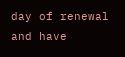day of renewal and have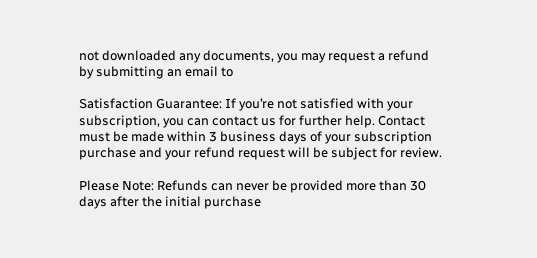not downloaded any documents, you may request a refund by submitting an email to

Satisfaction Guarantee: If you’re not satisfied with your subscription, you can contact us for further help. Contact must be made within 3 business days of your subscription purchase and your refund request will be subject for review.

Please Note: Refunds can never be provided more than 30 days after the initial purchase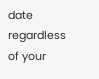date regardless of your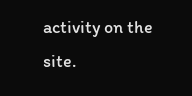activity on the site.